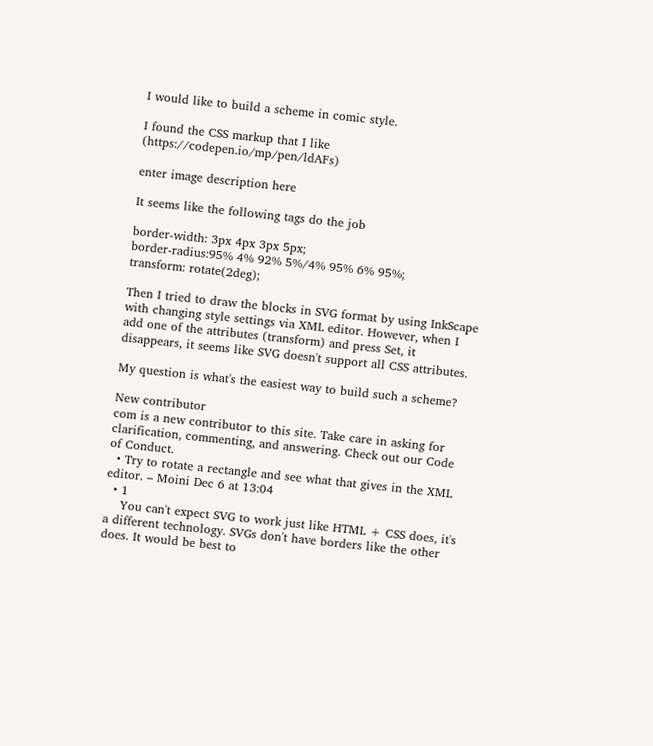I would like to build a scheme in comic style.

I found the CSS markup that I like (https://codepen.io/mp/pen/ldAFs)

enter image description here

It seems like the following tags do the job

border-width: 3px 4px 3px 5px;
border-radius:95% 4% 92% 5%/4% 95% 6% 95%;
transform: rotate(2deg);

Then I tried to draw the blocks in SVG format by using InkScape with changing style settings via XML editor. However, when I add one of the attributes (transform) and press Set, it disappears, it seems like SVG doesn't support all CSS attributes.

My question is what's the easiest way to build such a scheme?

New contributor
com is a new contributor to this site. Take care in asking for clarification, commenting, and answering. Check out our Code of Conduct.
  • Try to rotate a rectangle and see what that gives in the XML editor. – Moini Dec 6 at 13:04
  • 1
    You can't expect SVG to work just like HTML + CSS does, it's a different technology. SVGs don't have borders like the other does. It would be best to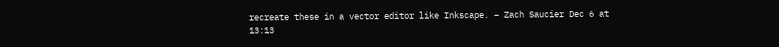recreate these in a vector editor like Inkscape. – Zach Saucier Dec 6 at 13:13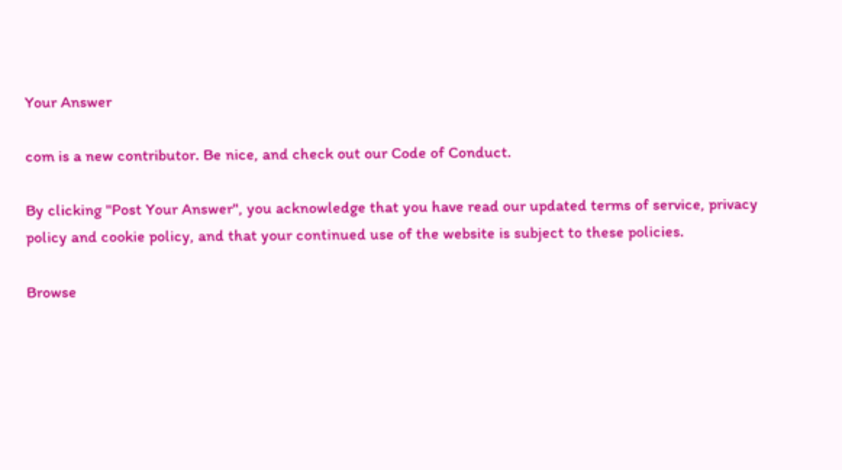Your Answer

com is a new contributor. Be nice, and check out our Code of Conduct.

By clicking "Post Your Answer", you acknowledge that you have read our updated terms of service, privacy policy and cookie policy, and that your continued use of the website is subject to these policies.

Browse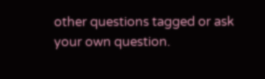other questions tagged or ask your own question.